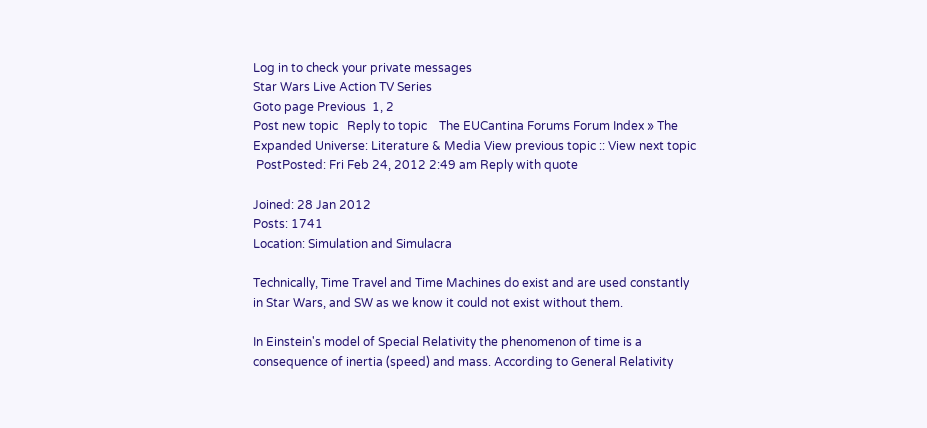Log in to check your private messages
Star Wars Live Action TV Series
Goto page Previous  1, 2
Post new topic   Reply to topic    The EUCantina Forums Forum Index » The Expanded Universe: Literature & Media View previous topic :: View next topic
 PostPosted: Fri Feb 24, 2012 2:49 am Reply with quote

Joined: 28 Jan 2012
Posts: 1741
Location: Simulation and Simulacra

Technically, Time Travel and Time Machines do exist and are used constantly in Star Wars, and SW as we know it could not exist without them.

In Einstein's model of Special Relativity the phenomenon of time is a consequence of inertia (speed) and mass. According to General Relativity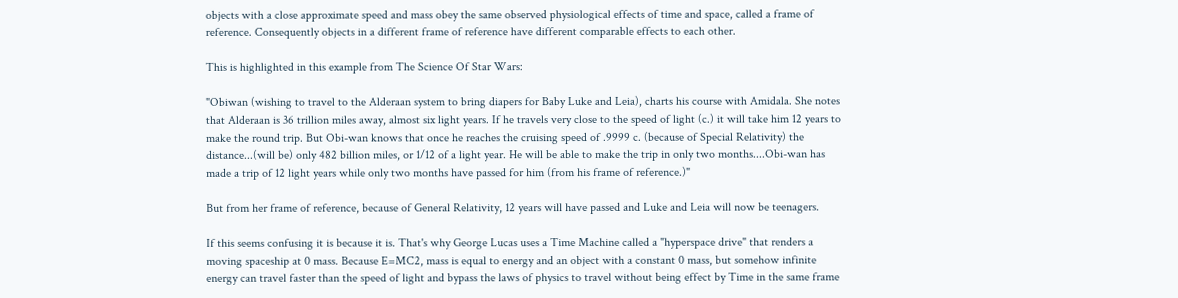objects with a close approximate speed and mass obey the same observed physiological effects of time and space, called a frame of reference. Consequently objects in a different frame of reference have different comparable effects to each other.

This is highlighted in this example from The Science Of Star Wars:

"Obiwan (wishing to travel to the Alderaan system to bring diapers for Baby Luke and Leia), charts his course with Amidala. She notes that Alderaan is 36 trillion miles away, almost six light years. If he travels very close to the speed of light (c.) it will take him 12 years to make the round trip. But Obi-wan knows that once he reaches the cruising speed of .9999 c. (because of Special Relativity) the distance...(will be) only 482 billion miles, or 1/12 of a light year. He will be able to make the trip in only two months....Obi-wan has made a trip of 12 light years while only two months have passed for him (from his frame of reference.)"

But from her frame of reference, because of General Relativity, 12 years will have passed and Luke and Leia will now be teenagers.

If this seems confusing it is because it is. That's why George Lucas uses a Time Machine called a "hyperspace drive" that renders a moving spaceship at 0 mass. Because E=MC2, mass is equal to energy and an object with a constant 0 mass, but somehow infinite energy can travel faster than the speed of light and bypass the laws of physics to travel without being effect by Time in the same frame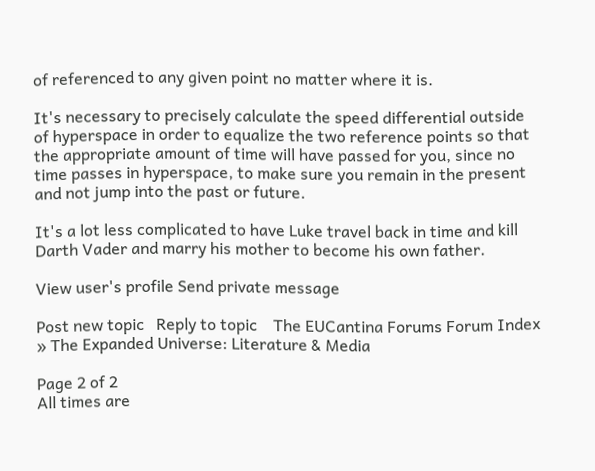of referenced to any given point no matter where it is.

It's necessary to precisely calculate the speed differential outside of hyperspace in order to equalize the two reference points so that the appropriate amount of time will have passed for you, since no time passes in hyperspace, to make sure you remain in the present and not jump into the past or future.

It's a lot less complicated to have Luke travel back in time and kill Darth Vader and marry his mother to become his own father.

View user's profile Send private message

Post new topic   Reply to topic    The EUCantina Forums Forum Index » The Expanded Universe: Literature & Media

Page 2 of 2
All times are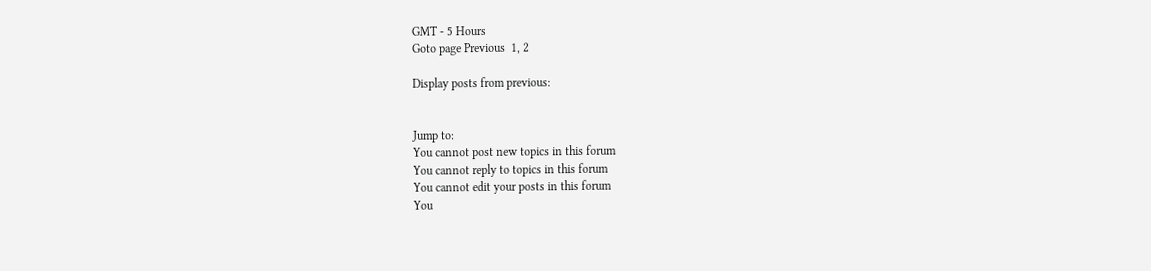GMT - 5 Hours
Goto page Previous  1, 2

Display posts from previous:


Jump to:
You cannot post new topics in this forum
You cannot reply to topics in this forum
You cannot edit your posts in this forum
You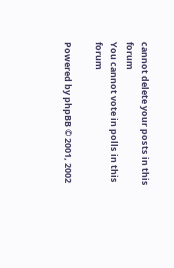cannot delete your posts in this forum
You cannot vote in polls in this forum

Powered by phpBB © 2001, 2002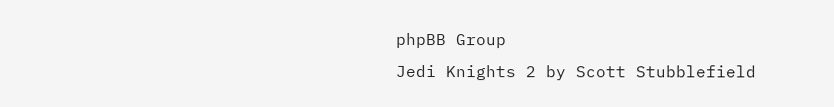phpBB Group
Jedi Knights 2 by Scott Stubblefield